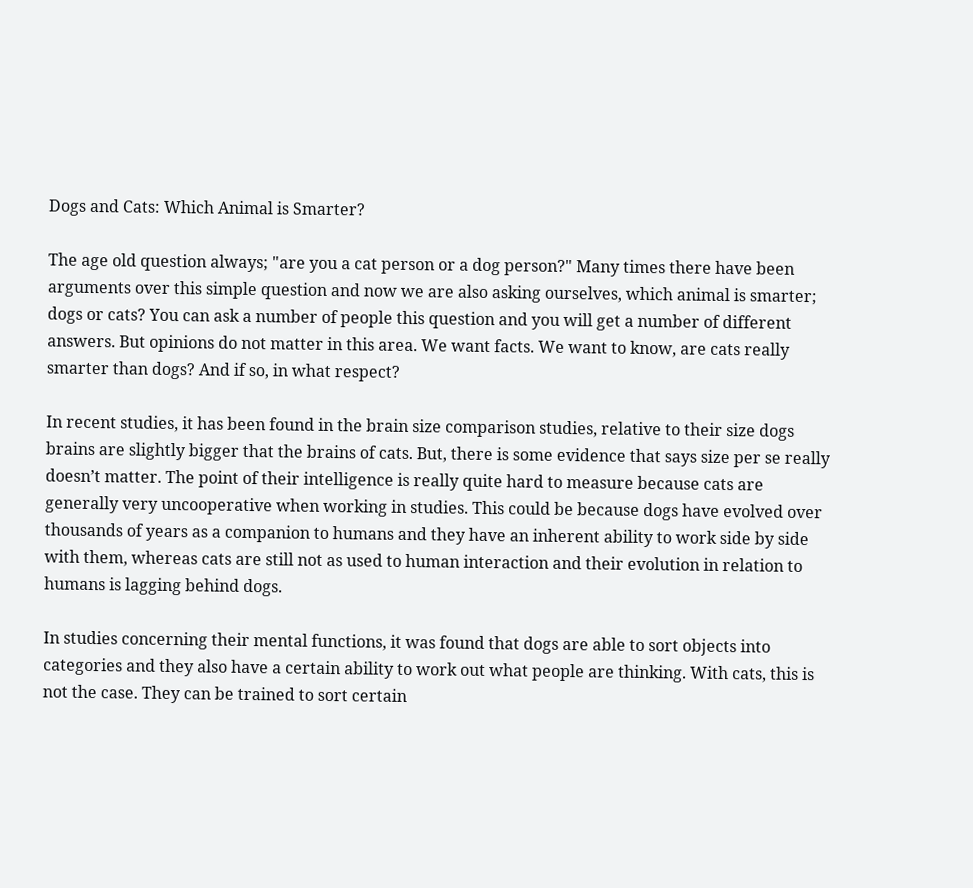Dogs and Cats: Which Animal is Smarter?

The age old question always; "are you a cat person or a dog person?" Many times there have been arguments over this simple question and now we are also asking ourselves, which animal is smarter; dogs or cats? You can ask a number of people this question and you will get a number of different answers. But opinions do not matter in this area. We want facts. We want to know, are cats really smarter than dogs? And if so, in what respect?

In recent studies, it has been found in the brain size comparison studies, relative to their size dogs brains are slightly bigger that the brains of cats. But, there is some evidence that says size per se really doesn’t matter. The point of their intelligence is really quite hard to measure because cats are generally very uncooperative when working in studies. This could be because dogs have evolved over thousands of years as a companion to humans and they have an inherent ability to work side by side with them, whereas cats are still not as used to human interaction and their evolution in relation to humans is lagging behind dogs.

In studies concerning their mental functions, it was found that dogs are able to sort objects into categories and they also have a certain ability to work out what people are thinking. With cats, this is not the case. They can be trained to sort certain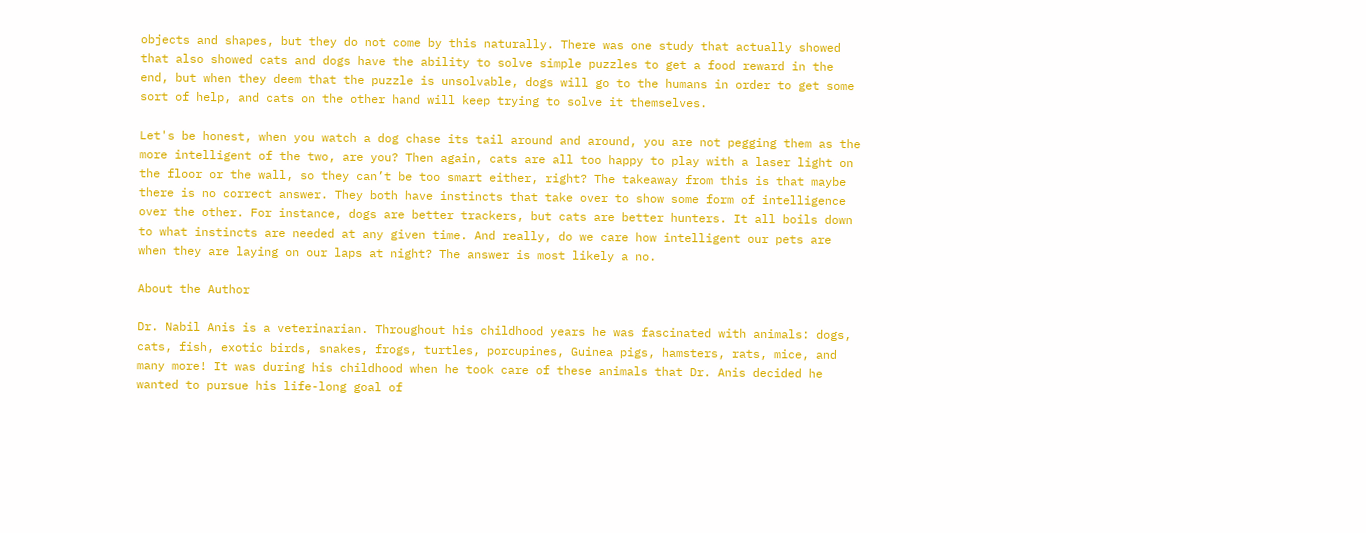objects and shapes, but they do not come by this naturally. There was one study that actually showed that also showed cats and dogs have the ability to solve simple puzzles to get a food reward in the end, but when they deem that the puzzle is unsolvable, dogs will go to the humans in order to get some sort of help, and cats on the other hand will keep trying to solve it themselves.

Let's be honest, when you watch a dog chase its tail around and around, you are not pegging them as the more intelligent of the two, are you? Then again, cats are all too happy to play with a laser light on the floor or the wall, so they can’t be too smart either, right? The takeaway from this is that maybe there is no correct answer. They both have instincts that take over to show some form of intelligence over the other. For instance, dogs are better trackers, but cats are better hunters. It all boils down to what instincts are needed at any given time. And really, do we care how intelligent our pets are when they are laying on our laps at night? The answer is most likely a no.

About the Author

Dr. Nabil Anis is a veterinarian. Throughout his childhood years he was fascinated with animals: dogs, cats, fish, exotic birds, snakes, frogs, turtles, porcupines, Guinea pigs, hamsters, rats, mice, and many more! It was during his childhood when he took care of these animals that Dr. Anis decided he wanted to pursue his life-long goal of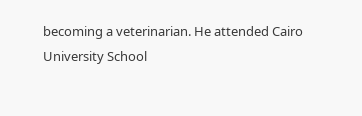becoming a veterinarian. He attended Cairo University School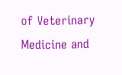of Veterinary Medicine and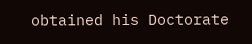obtained his Doctorate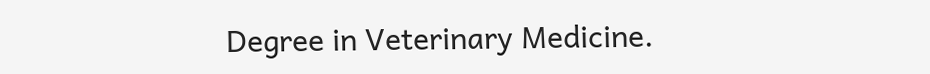Degree in Veterinary Medicine.